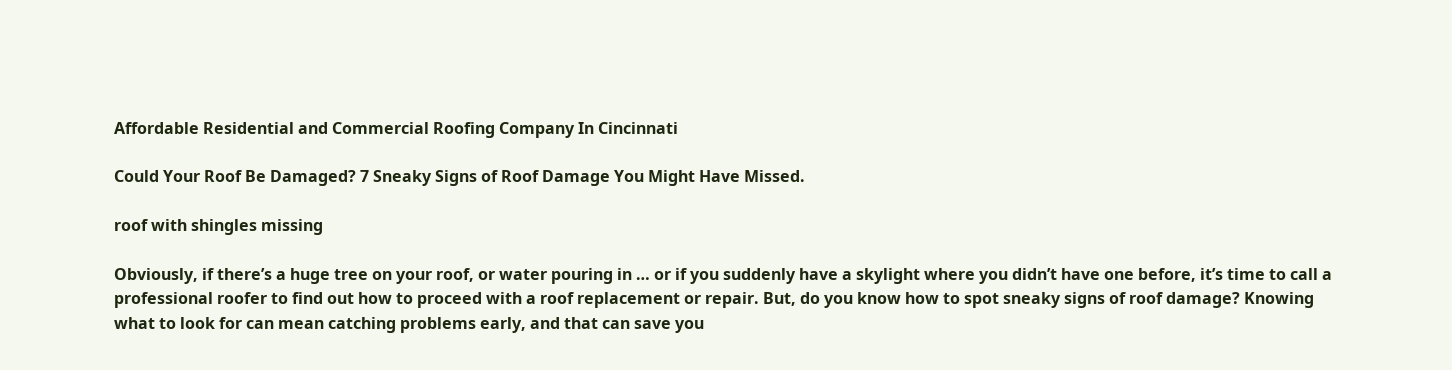Affordable Residential and Commercial Roofing Company In Cincinnati

Could Your Roof Be Damaged? 7 Sneaky Signs of Roof Damage You Might Have Missed.

roof with shingles missing

Obviously, if there’s a huge tree on your roof, or water pouring in … or if you suddenly have a skylight where you didn’t have one before, it’s time to call a professional roofer to find out how to proceed with a roof replacement or repair. But, do you know how to spot sneaky signs of roof damage? Knowing what to look for can mean catching problems early, and that can save you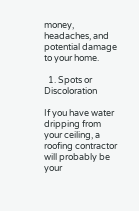money, headaches, and potential damage to your home.

  1. Spots or Discoloration

If you have water dripping from your ceiling, a roofing contractor will probably be your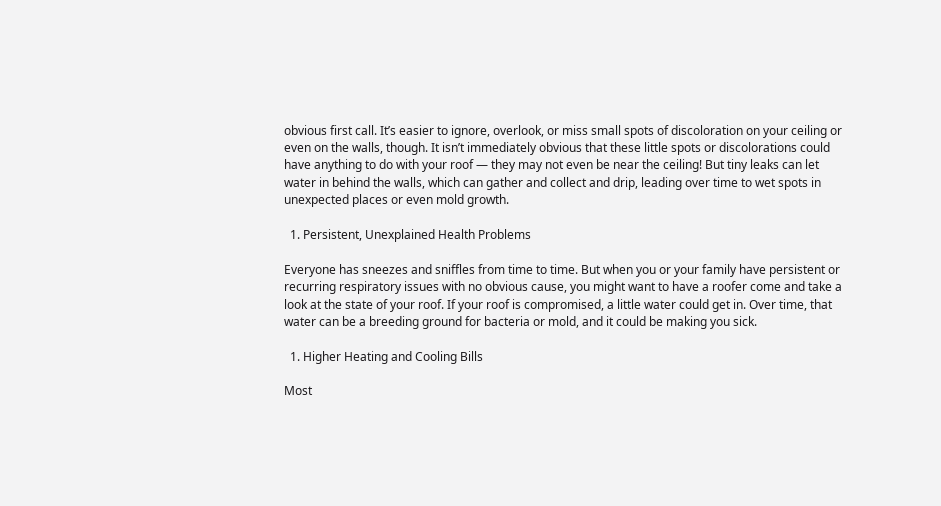obvious first call. It’s easier to ignore, overlook, or miss small spots of discoloration on your ceiling or even on the walls, though. It isn’t immediately obvious that these little spots or discolorations could have anything to do with your roof — they may not even be near the ceiling! But tiny leaks can let water in behind the walls, which can gather and collect and drip, leading over time to wet spots in unexpected places or even mold growth.

  1. Persistent, Unexplained Health Problems

Everyone has sneezes and sniffles from time to time. But when you or your family have persistent or recurring respiratory issues with no obvious cause, you might want to have a roofer come and take a look at the state of your roof. If your roof is compromised, a little water could get in. Over time, that water can be a breeding ground for bacteria or mold, and it could be making you sick.

  1. Higher Heating and Cooling Bills

Most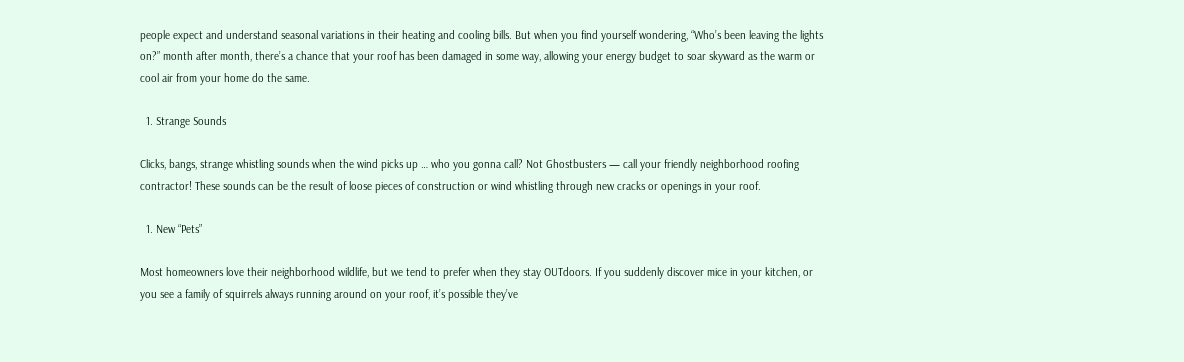people expect and understand seasonal variations in their heating and cooling bills. But when you find yourself wondering, “Who’s been leaving the lights on?” month after month, there’s a chance that your roof has been damaged in some way, allowing your energy budget to soar skyward as the warm or cool air from your home do the same.

  1. Strange Sounds

Clicks, bangs, strange whistling sounds when the wind picks up … who you gonna call? Not Ghostbusters — call your friendly neighborhood roofing contractor! These sounds can be the result of loose pieces of construction or wind whistling through new cracks or openings in your roof.

  1. New “Pets”

Most homeowners love their neighborhood wildlife, but we tend to prefer when they stay OUTdoors. If you suddenly discover mice in your kitchen, or you see a family of squirrels always running around on your roof, it’s possible they’ve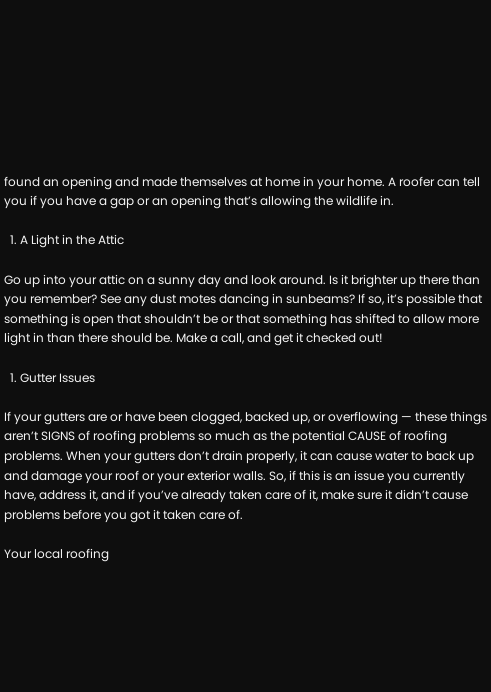found an opening and made themselves at home in your home. A roofer can tell you if you have a gap or an opening that’s allowing the wildlife in.

  1. A Light in the Attic

Go up into your attic on a sunny day and look around. Is it brighter up there than you remember? See any dust motes dancing in sunbeams? If so, it’s possible that something is open that shouldn’t be or that something has shifted to allow more light in than there should be. Make a call, and get it checked out!

  1. Gutter Issues

If your gutters are or have been clogged, backed up, or overflowing — these things aren’t SIGNS of roofing problems so much as the potential CAUSE of roofing problems. When your gutters don’t drain properly, it can cause water to back up and damage your roof or your exterior walls. So, if this is an issue you currently have, address it, and if you’ve already taken care of it, make sure it didn’t cause problems before you got it taken care of.

Your local roofing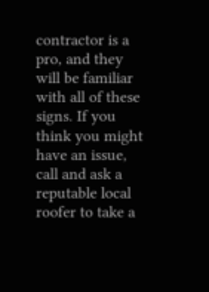contractor is a pro, and they will be familiar with all of these signs. If you think you might have an issue, call and ask a reputable local roofer to take a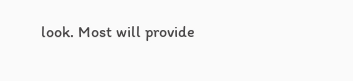look. Most will provide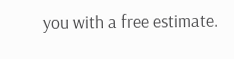you with a free estimate.